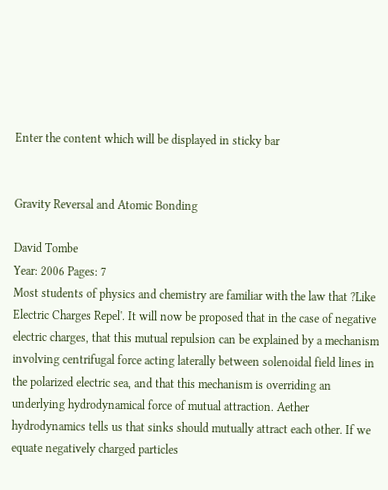Enter the content which will be displayed in sticky bar


Gravity Reversal and Atomic Bonding

David Tombe
Year: 2006 Pages: 7
Most students of physics and chemistry are familiar with the law that ?Like Electric Charges Repel'. It will now be proposed that in the case of negative electric charges, that this mutual repulsion can be explained by a mechanism involving centrifugal force acting laterally between solenoidal field lines in the polarized electric sea, and that this mechanism is overriding an underlying hydrodynamical force of mutual attraction. Aether hydrodynamics tells us that sinks should mutually attract each other. If we equate negatively charged particles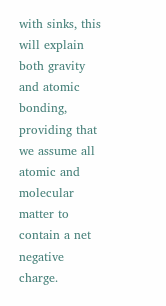with sinks, this will explain both gravity and atomic bonding, providing that we assume all atomic and molecular matter to contain a net negative charge.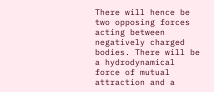There will hence be two opposing forces acting between negatively charged bodies. There will be a hydrodynamical force of mutual attraction and a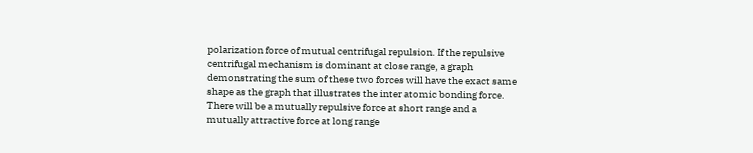polarization force of mutual centrifugal repulsion. If the repulsive centrifugal mechanism is dominant at close range, a graph demonstrating the sum of these two forces will have the exact same shape as the graph that illustrates the inter atomic bonding force. There will be a mutually repulsive force at short range and a mutually attractive force at long range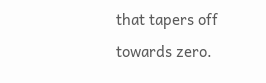that tapers off towards zero.